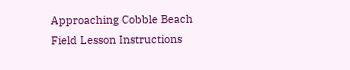Approaching Cobble Beach
Field Lesson Instructions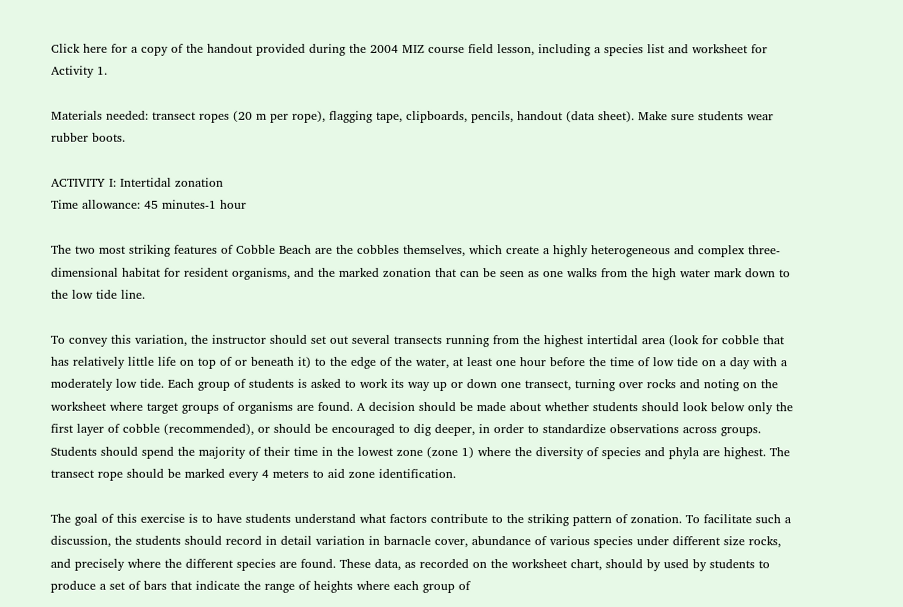Click here for a copy of the handout provided during the 2004 MIZ course field lesson, including a species list and worksheet for Activity 1.

Materials needed: transect ropes (20 m per rope), flagging tape, clipboards, pencils, handout (data sheet). Make sure students wear rubber boots.

ACTIVITY I: Intertidal zonation
Time allowance: 45 minutes-1 hour

The two most striking features of Cobble Beach are the cobbles themselves, which create a highly heterogeneous and complex three-dimensional habitat for resident organisms, and the marked zonation that can be seen as one walks from the high water mark down to the low tide line.

To convey this variation, the instructor should set out several transects running from the highest intertidal area (look for cobble that has relatively little life on top of or beneath it) to the edge of the water, at least one hour before the time of low tide on a day with a moderately low tide. Each group of students is asked to work its way up or down one transect, turning over rocks and noting on the worksheet where target groups of organisms are found. A decision should be made about whether students should look below only the first layer of cobble (recommended), or should be encouraged to dig deeper, in order to standardize observations across groups. Students should spend the majority of their time in the lowest zone (zone 1) where the diversity of species and phyla are highest. The transect rope should be marked every 4 meters to aid zone identification.

The goal of this exercise is to have students understand what factors contribute to the striking pattern of zonation. To facilitate such a discussion, the students should record in detail variation in barnacle cover, abundance of various species under different size rocks, and precisely where the different species are found. These data, as recorded on the worksheet chart, should by used by students to produce a set of bars that indicate the range of heights where each group of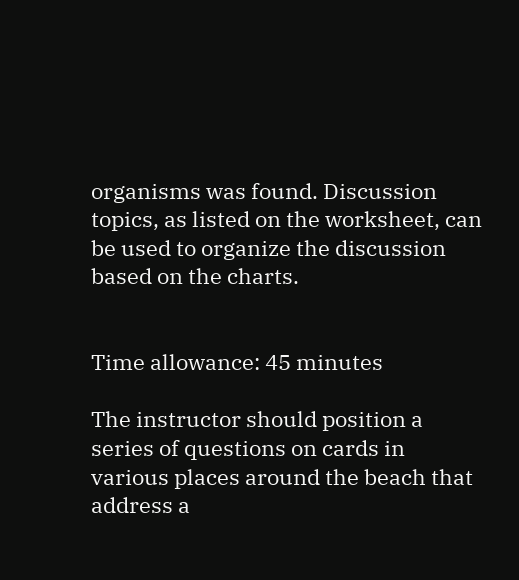organisms was found. Discussion topics, as listed on the worksheet, can be used to organize the discussion based on the charts.


Time allowance: 45 minutes

The instructor should position a series of questions on cards in various places around the beach that address a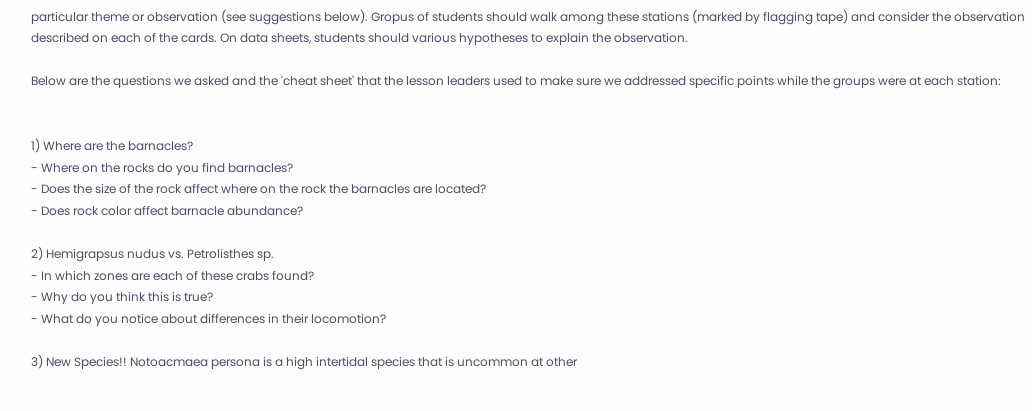particular theme or observation (see suggestions below). Gropus of students should walk among these stations (marked by flagging tape) and consider the observation described on each of the cards. On data sheets, students should various hypotheses to explain the observation.

Below are the questions we asked and the 'cheat sheet' that the lesson leaders used to make sure we addressed specific points while the groups were at each station:


1) Where are the barnacles?
- Where on the rocks do you find barnacles?
- Does the size of the rock affect where on the rock the barnacles are located?
- Does rock color affect barnacle abundance?

2) Hemigrapsus nudus vs. Petrolisthes sp.
- In which zones are each of these crabs found?
- Why do you think this is true?
- What do you notice about differences in their locomotion?

3) New Species!! Notoacmaea persona is a high intertidal species that is uncommon at other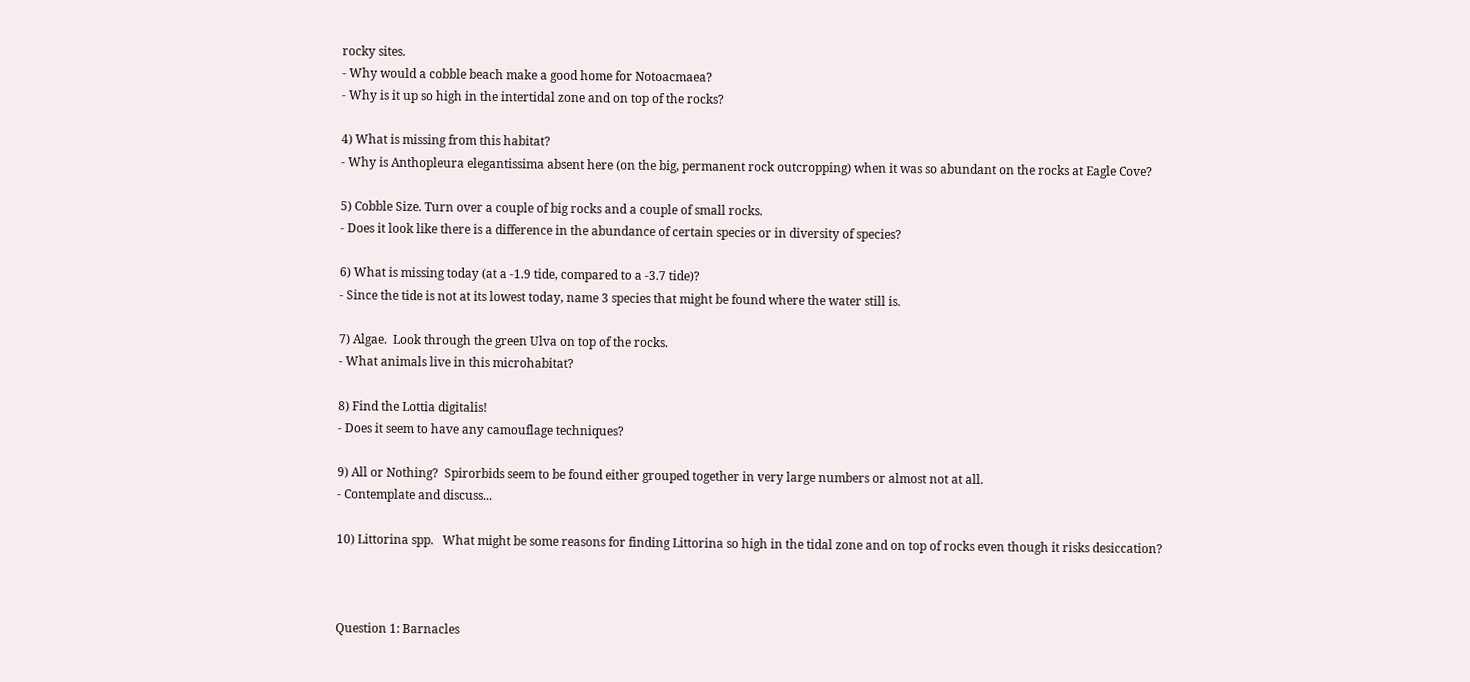rocky sites.
- Why would a cobble beach make a good home for Notoacmaea?
- Why is it up so high in the intertidal zone and on top of the rocks?

4) What is missing from this habitat?
- Why is Anthopleura elegantissima absent here (on the big, permanent rock outcropping) when it was so abundant on the rocks at Eagle Cove?

5) Cobble Size. Turn over a couple of big rocks and a couple of small rocks.
- Does it look like there is a difference in the abundance of certain species or in diversity of species?

6) What is missing today (at a -1.9 tide, compared to a -3.7 tide)?
- Since the tide is not at its lowest today, name 3 species that might be found where the water still is.

7) Algae.  Look through the green Ulva on top of the rocks.
- What animals live in this microhabitat?

8) Find the Lottia digitalis!
- Does it seem to have any camouflage techniques?

9) All or Nothing?  Spirorbids seem to be found either grouped together in very large numbers or almost not at all.
- Contemplate and discuss...

10) Littorina spp.   What might be some reasons for finding Littorina so high in the tidal zone and on top of rocks even though it risks desiccation?



Question 1: Barnacles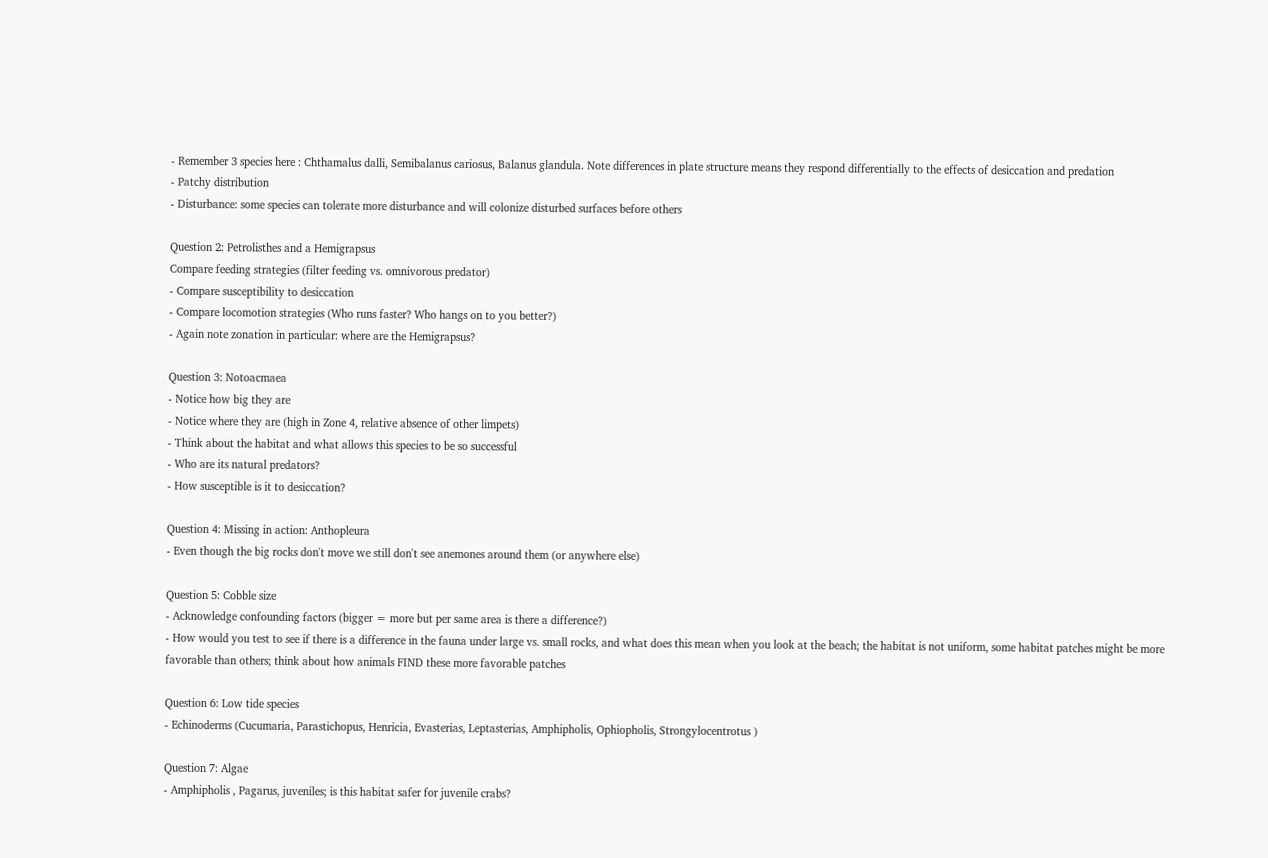- Remember 3 species here : Chthamalus dalli, Semibalanus cariosus, Balanus glandula. Note differences in plate structure means they respond differentially to the effects of desiccation and predation
- Patchy distribution
- Disturbance: some species can tolerate more disturbance and will colonize disturbed surfaces before others

Question 2: Petrolisthes and a Hemigrapsus
Compare feeding strategies (filter feeding vs. omnivorous predator)
- Compare susceptibility to desiccation
- Compare locomotion strategies (Who runs faster? Who hangs on to you better?)
- Again note zonation in particular: where are the Hemigrapsus?

Question 3: Notoacmaea
- Notice how big they are
- Notice where they are (high in Zone 4, relative absence of other limpets)
- Think about the habitat and what allows this species to be so successful
- Who are its natural predators?
- How susceptible is it to desiccation?

Question 4: Missing in action: Anthopleura
- Even though the big rocks don't move we still don't see anemones around them (or anywhere else)

Question 5: Cobble size
- Acknowledge confounding factors (bigger = more but per same area is there a difference?)
- How would you test to see if there is a difference in the fauna under large vs. small rocks, and what does this mean when you look at the beach; the habitat is not uniform, some habitat patches might be more favorable than others; think about how animals FIND these more favorable patches

Question 6: Low tide species
- Echinoderms (Cucumaria, Parastichopus, Henricia, Evasterias, Leptasterias, Amphipholis, Ophiopholis, Strongylocentrotus )

Question 7: Algae
- Amphipholis , Pagarus, juveniles; is this habitat safer for juvenile crabs?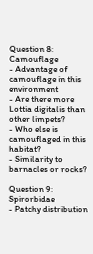Question 8: Camouflage
- Advantage of camouflage in this environment
- Are there more Lottia digitalis than other limpets?
- Who else is camouflaged in this habitat?
- Similarity to barnacles or rocks?

Question 9: Spirorbidae
- Patchy distribution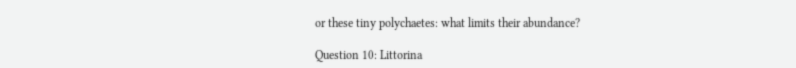or these tiny polychaetes: what limits their abundance?

Question 10: Littorina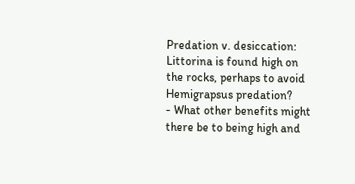Predation v. desiccation: Littorina is found high on the rocks, perhaps to avoid Hemigrapsus predation?
- What other benefits might there be to being high and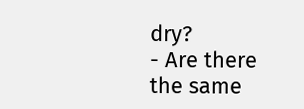dry?
- Are there the same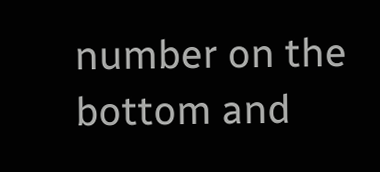number on the bottom and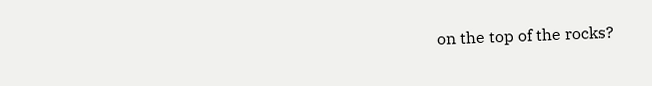on the top of the rocks?